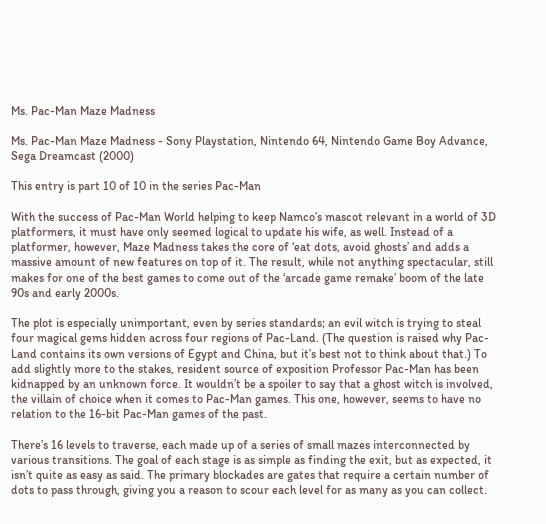Ms. Pac-Man Maze Madness

Ms. Pac-Man Maze Madness - Sony Playstation, Nintendo 64, Nintendo Game Boy Advance, Sega Dreamcast (2000)

This entry is part 10 of 10 in the series Pac-Man

With the success of Pac-Man World helping to keep Namco’s mascot relevant in a world of 3D platformers, it must have only seemed logical to update his wife, as well. Instead of a platformer, however, Maze Madness takes the core of ‘eat dots, avoid ghosts’ and adds a massive amount of new features on top of it. The result, while not anything spectacular, still makes for one of the best games to come out of the ‘arcade game remake’ boom of the late 90s and early 2000s.

The plot is especially unimportant, even by series standards; an evil witch is trying to steal four magical gems hidden across four regions of Pac-Land. (The question is raised why Pac-Land contains its own versions of Egypt and China, but it’s best not to think about that.) To add slightly more to the stakes, resident source of exposition Professor Pac-Man has been kidnapped by an unknown force. It wouldn’t be a spoiler to say that a ghost witch is involved, the villain of choice when it comes to Pac-Man games. This one, however, seems to have no relation to the 16-bit Pac-Man games of the past.

There’s 16 levels to traverse, each made up of a series of small mazes interconnected by various transitions. The goal of each stage is as simple as finding the exit, but as expected, it isn’t quite as easy as said. The primary blockades are gates that require a certain number of dots to pass through, giving you a reason to scour each level for as many as you can collect.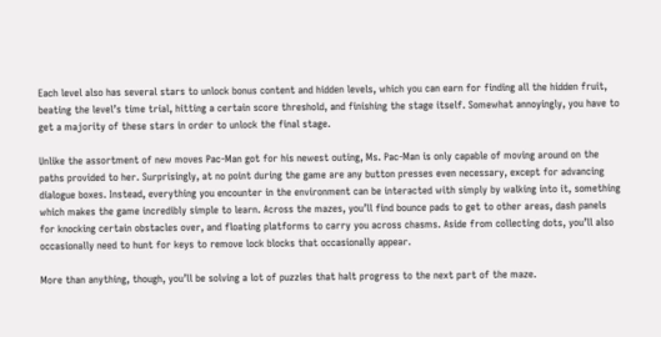Each level also has several stars to unlock bonus content and hidden levels, which you can earn for finding all the hidden fruit, beating the level’s time trial, hitting a certain score threshold, and finishing the stage itself. Somewhat annoyingly, you have to get a majority of these stars in order to unlock the final stage.

Unlike the assortment of new moves Pac-Man got for his newest outing, Ms. Pac-Man is only capable of moving around on the paths provided to her. Surprisingly, at no point during the game are any button presses even necessary, except for advancing dialogue boxes. Instead, everything you encounter in the environment can be interacted with simply by walking into it, something which makes the game incredibly simple to learn. Across the mazes, you’ll find bounce pads to get to other areas, dash panels for knocking certain obstacles over, and floating platforms to carry you across chasms. Aside from collecting dots, you’ll also occasionally need to hunt for keys to remove lock blocks that occasionally appear.

More than anything, though, you’ll be solving a lot of puzzles that halt progress to the next part of the maze.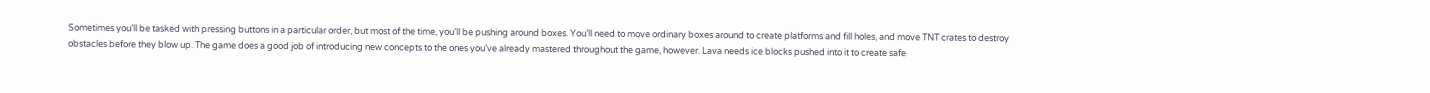Sometimes you’ll be tasked with pressing buttons in a particular order, but most of the time, you’ll be pushing around boxes. You’ll need to move ordinary boxes around to create platforms and fill holes, and move TNT crates to destroy obstacles before they blow up. The game does a good job of introducing new concepts to the ones you’ve already mastered throughout the game, however. Lava needs ice blocks pushed into it to create safe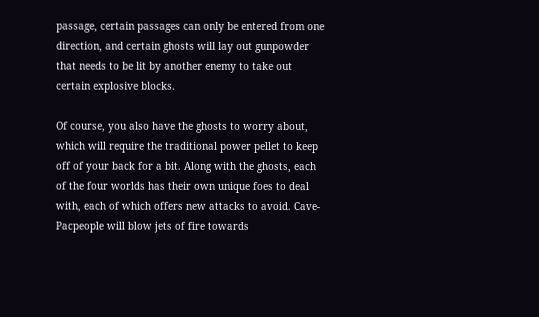passage, certain passages can only be entered from one direction, and certain ghosts will lay out gunpowder that needs to be lit by another enemy to take out certain explosive blocks.

Of course, you also have the ghosts to worry about, which will require the traditional power pellet to keep off of your back for a bit. Along with the ghosts, each of the four worlds has their own unique foes to deal with, each of which offers new attacks to avoid. Cave-Pacpeople will blow jets of fire towards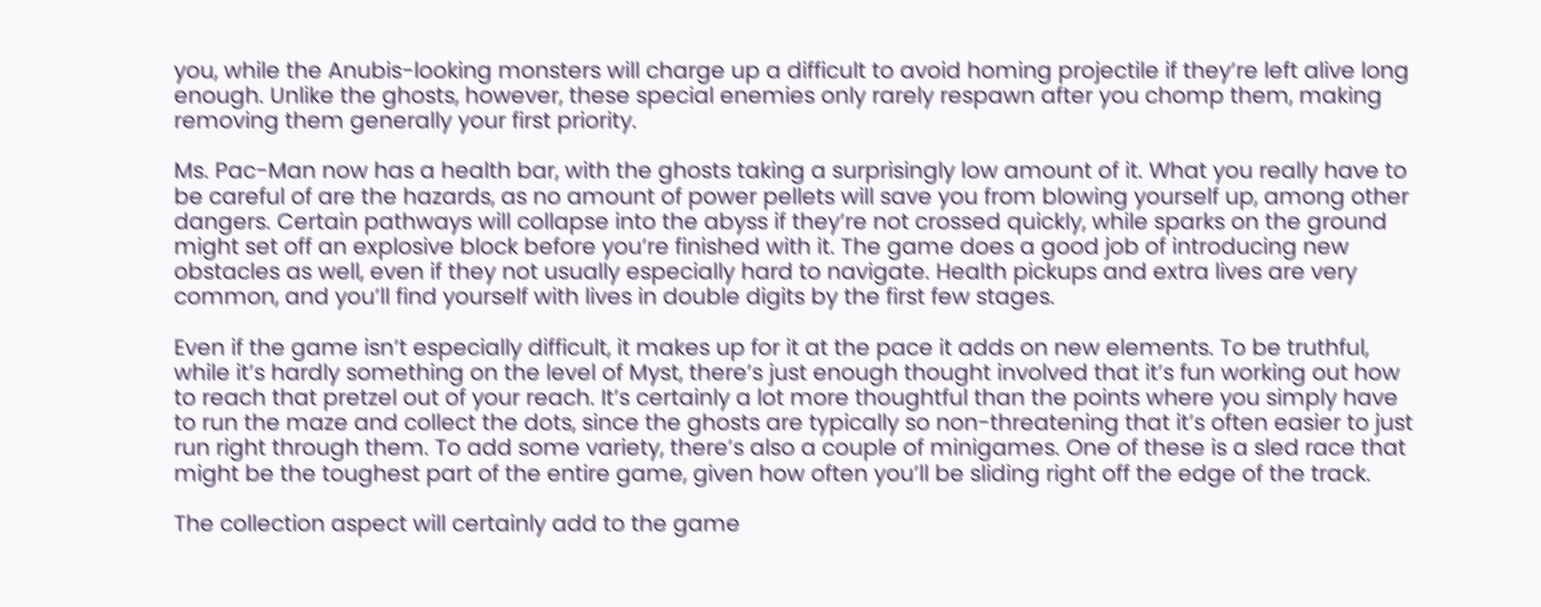you, while the Anubis-looking monsters will charge up a difficult to avoid homing projectile if they’re left alive long enough. Unlike the ghosts, however, these special enemies only rarely respawn after you chomp them, making removing them generally your first priority.

Ms. Pac-Man now has a health bar, with the ghosts taking a surprisingly low amount of it. What you really have to be careful of are the hazards, as no amount of power pellets will save you from blowing yourself up, among other dangers. Certain pathways will collapse into the abyss if they’re not crossed quickly, while sparks on the ground might set off an explosive block before you’re finished with it. The game does a good job of introducing new obstacles as well, even if they not usually especially hard to navigate. Health pickups and extra lives are very common, and you’ll find yourself with lives in double digits by the first few stages.

Even if the game isn’t especially difficult, it makes up for it at the pace it adds on new elements. To be truthful, while it’s hardly something on the level of Myst, there’s just enough thought involved that it’s fun working out how to reach that pretzel out of your reach. It’s certainly a lot more thoughtful than the points where you simply have to run the maze and collect the dots, since the ghosts are typically so non-threatening that it’s often easier to just run right through them. To add some variety, there’s also a couple of minigames. One of these is a sled race that might be the toughest part of the entire game, given how often you’ll be sliding right off the edge of the track.

The collection aspect will certainly add to the game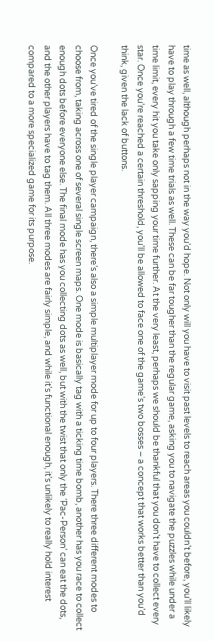time as well, although perhaps not in the way you’d hope. Not only will you have to visit past levels to reach areas you couldn’t before, you’ll likely have to play through a few time trials as well. These can be far tougher than the regular game, asking you to navigate the puzzles while under a time limit, every hit you take only sapping your time further. At the very least, perhaps we should be thankful that you don’t have to collect every star. Once you’re reached a certain threshold, you’ll be allowed to face one of the game’s two bosses – a concept that works better than you’d think, given the lack of buttons.

Once you’ve tired of the single player campaign, there’s also a simple multiplayer mode for up to four players. There three different modes to choose from, taking across one of several single screen maps. One mode is basically tag with a ticking time bomb, another has you race to collect enough dots before everyone else. The final mode has you collecting dots as well, but with the twist that only the ‘Pac-Person’ can eat the dots, and the other players have to tag them. All three modes are fairly simple, and while it’s functional enough, it’s unlikely to really hold interest compared to a more specialized game for its purpose.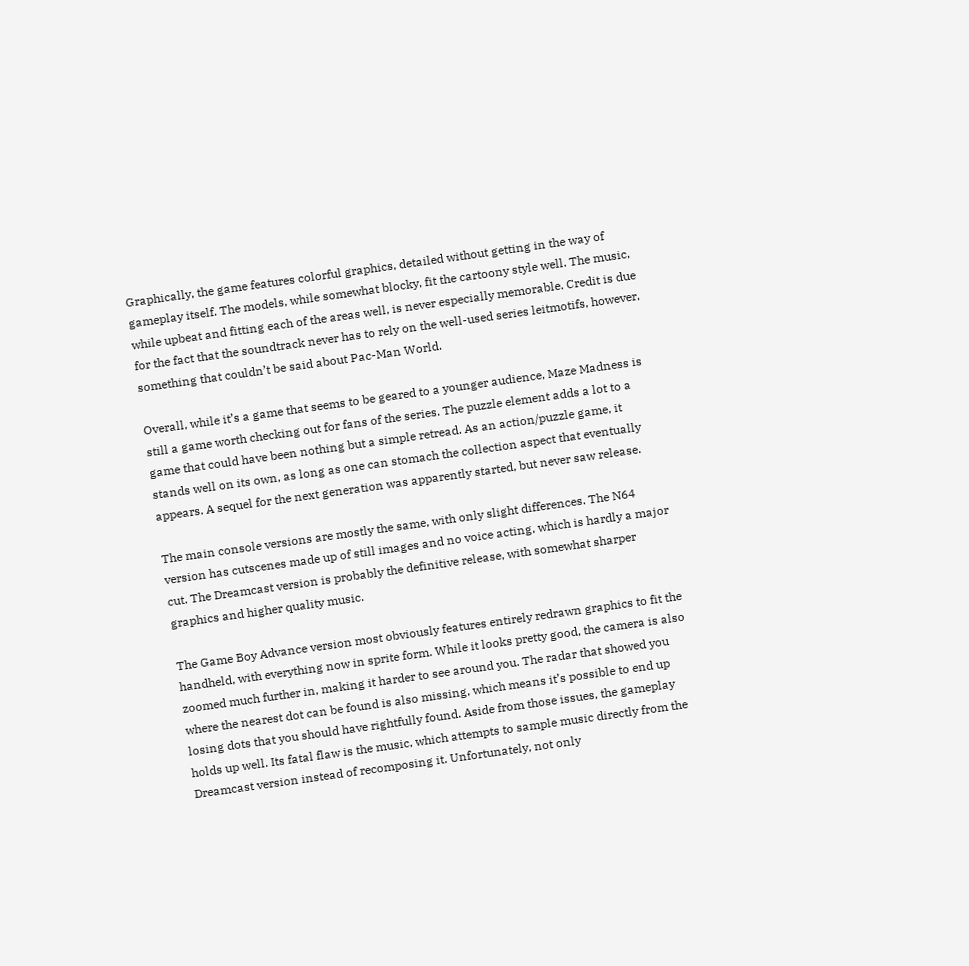Graphically, the game features colorful graphics, detailed without getting in the way of gameplay itself. The models, while somewhat blocky, fit the cartoony style well. The music, while upbeat and fitting each of the areas well, is never especially memorable. Credit is due for the fact that the soundtrack never has to rely on the well-used series leitmotifs, however, something that couldn’t be said about Pac-Man World.

Overall, while it’s a game that seems to be geared to a younger audience, Maze Madness is still a game worth checking out for fans of the series. The puzzle element adds a lot to a game that could have been nothing but a simple retread. As an action/puzzle game, it stands well on its own, as long as one can stomach the collection aspect that eventually appears. A sequel for the next generation was apparently started, but never saw release.

The main console versions are mostly the same, with only slight differences. The N64 version has cutscenes made up of still images and no voice acting, which is hardly a major cut. The Dreamcast version is probably the definitive release, with somewhat sharper graphics and higher quality music.

The Game Boy Advance version most obviously features entirely redrawn graphics to fit the handheld, with everything now in sprite form. While it looks pretty good, the camera is also zoomed much further in, making it harder to see around you. The radar that showed you where the nearest dot can be found is also missing, which means it’s possible to end up losing dots that you should have rightfully found. Aside from those issues, the gameplay holds up well. Its fatal flaw is the music, which attempts to sample music directly from the Dreamcast version instead of recomposing it. Unfortunately, not only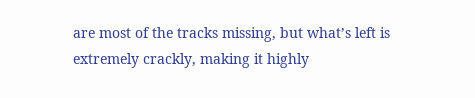are most of the tracks missing, but what’s left is extremely crackly, making it highly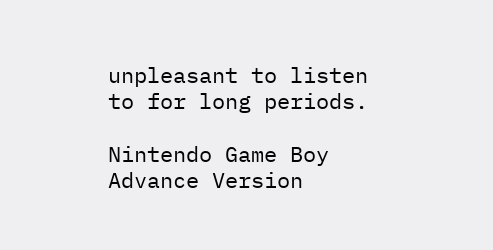unpleasant to listen to for long periods.

Nintendo Game Boy Advance Version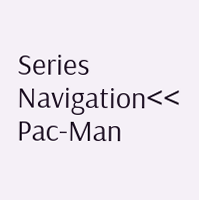Series Navigation<< Pac-Man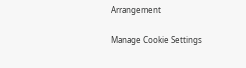Arrangement

Manage Cookie Settings